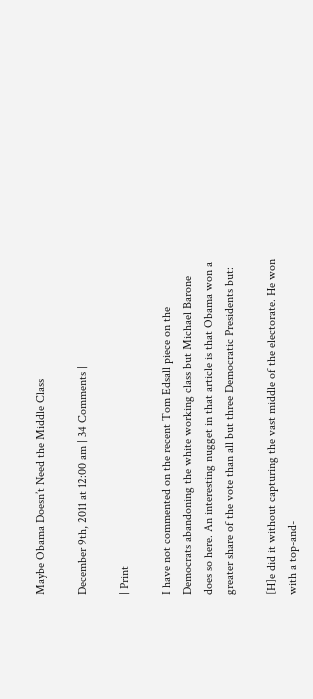Maybe Obama Doesn’t Need the Middle Class

December 9th, 2011 at 12:00 am | 34 Comments |

| Print

I have not commented on the recent Tom Edsall piece on the Democrats abandoning the white working class but Michael Barone does so here. An interesting nugget in that article is that Obama won a greater share of the vote than all but three Democratic Presidents but:

[H]e did it without capturing the vast middle of the electorate. He won with a top-and-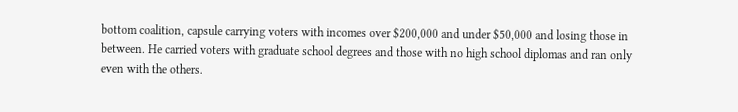bottom coalition, capsule carrying voters with incomes over $200,000 and under $50,000 and losing those in between. He carried voters with graduate school degrees and those with no high school diplomas and ran only even with the others.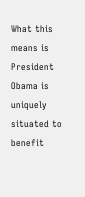What this means is President Obama is uniquely situated to benefit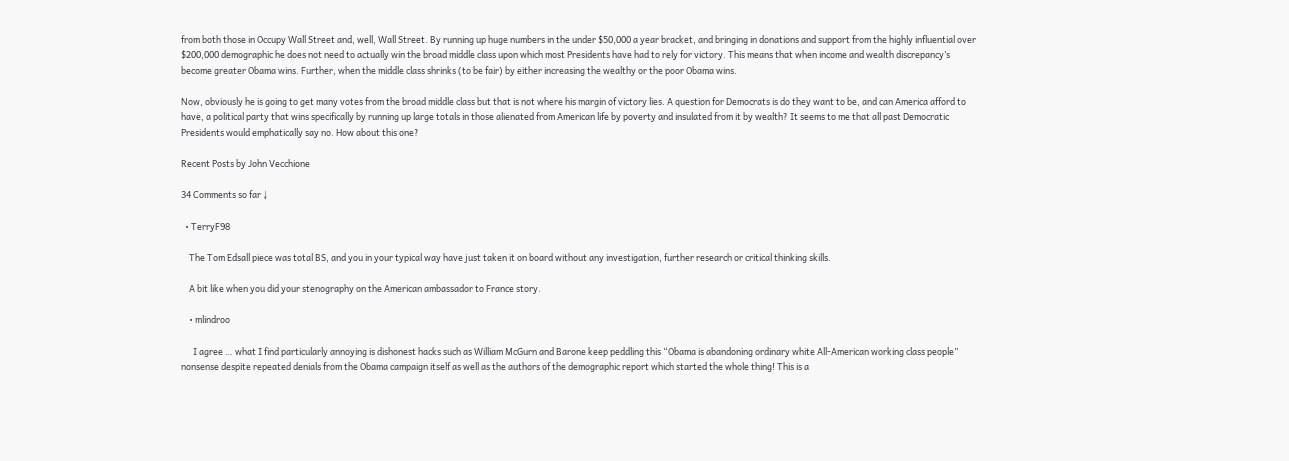from both those in Occupy Wall Street and, well, Wall Street. By running up huge numbers in the under $50,000 a year bracket, and bringing in donations and support from the highly influential over $200,000 demographic he does not need to actually win the broad middle class upon which most Presidents have had to rely for victory. This means that when income and wealth discrepancy’s become greater Obama wins. Further, when the middle class shrinks (to be fair) by either increasing the wealthy or the poor Obama wins.

Now, obviously he is going to get many votes from the broad middle class but that is not where his margin of victory lies. A question for Democrats is do they want to be, and can America afford to have, a political party that wins specifically by running up large totals in those alienated from American life by poverty and insulated from it by wealth? It seems to me that all past Democratic Presidents would emphatically say no. How about this one?

Recent Posts by John Vecchione

34 Comments so far ↓

  • TerryF98

    The Tom Edsall piece was total BS, and you in your typical way have just taken it on board without any investigation, further research or critical thinking skills.

    A bit like when you did your stenography on the American ambassador to France story.

    • mlindroo

      I agree … what I find particularly annoying is dishonest hacks such as William McGurn and Barone keep peddling this “Obama is abandoning ordinary white All-American working class people” nonsense despite repeated denials from the Obama campaign itself as well as the authors of the demographic report which started the whole thing! This is a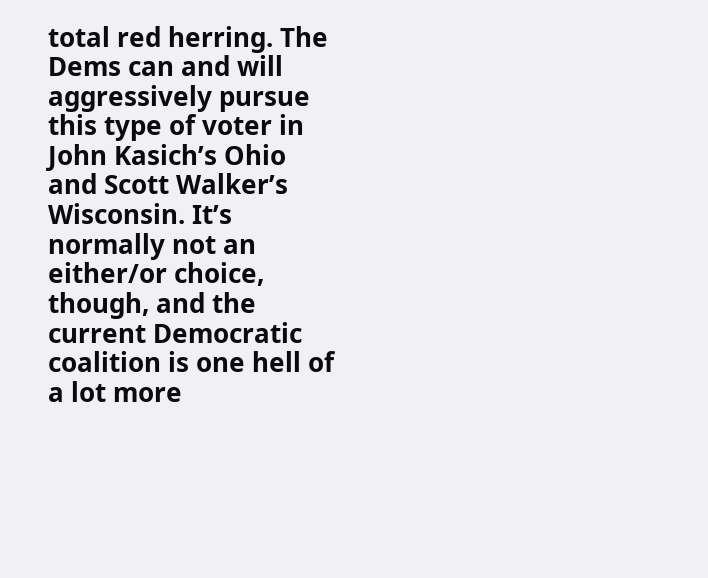total red herring. The Dems can and will aggressively pursue this type of voter in John Kasich’s Ohio and Scott Walker’s Wisconsin. It’s normally not an either/or choice, though, and the current Democratic coalition is one hell of a lot more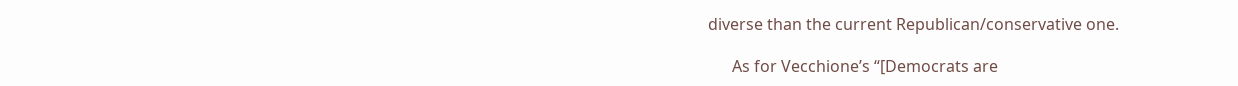diverse than the current Republican/conservative one.

      As for Vecchione’s “[Democrats are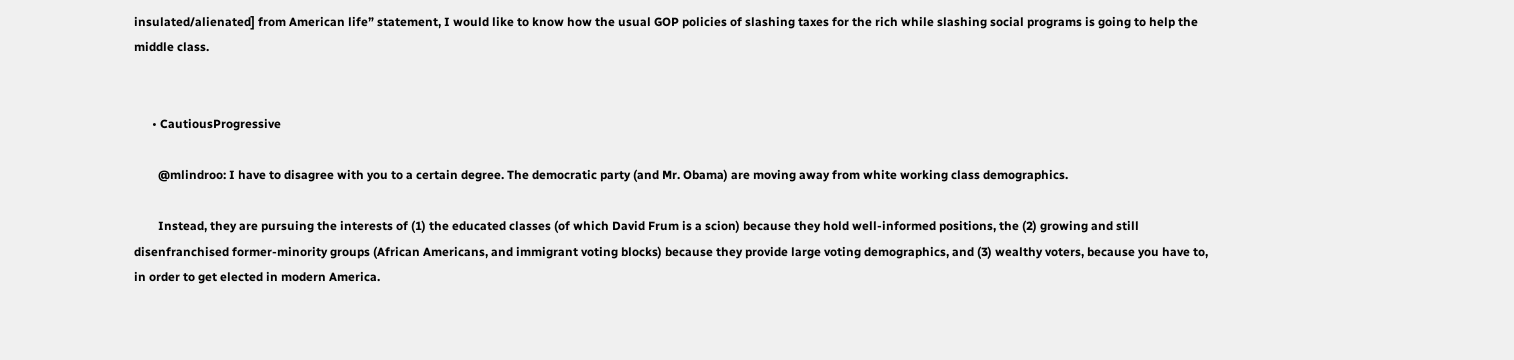insulated/alienated] from American life” statement, I would like to know how the usual GOP policies of slashing taxes for the rich while slashing social programs is going to help the middle class.


      • CautiousProgressive

        @mlindroo: I have to disagree with you to a certain degree. The democratic party (and Mr. Obama) are moving away from white working class demographics.

        Instead, they are pursuing the interests of (1) the educated classes (of which David Frum is a scion) because they hold well-informed positions, the (2) growing and still disenfranchised former-minority groups (African Americans, and immigrant voting blocks) because they provide large voting demographics, and (3) wealthy voters, because you have to, in order to get elected in modern America.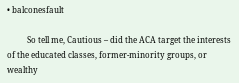• balconesfault

          So tell me, Cautious – did the ACA target the interests of the educated classes, former-minority groups, or wealthy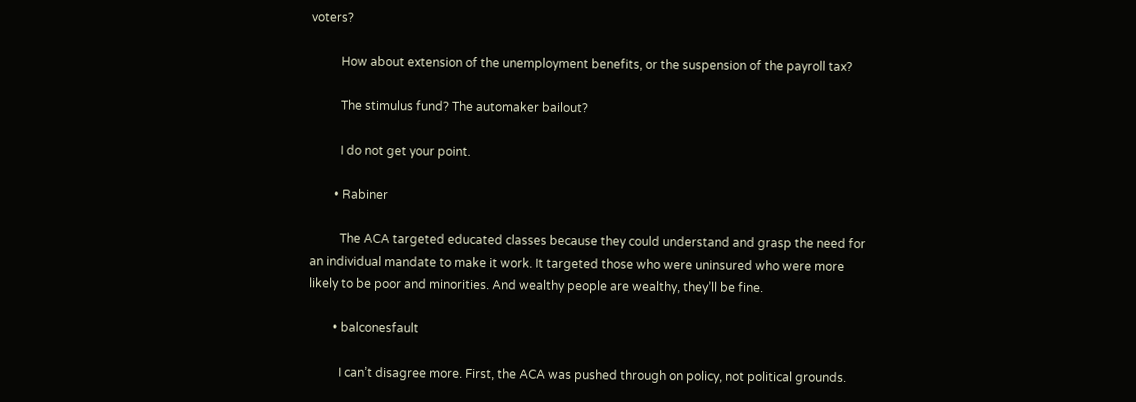voters?

          How about extension of the unemployment benefits, or the suspension of the payroll tax?

          The stimulus fund? The automaker bailout?

          I do not get your point.

        • Rabiner

          The ACA targeted educated classes because they could understand and grasp the need for an individual mandate to make it work. It targeted those who were uninsured who were more likely to be poor and minorities. And wealthy people are wealthy, they’ll be fine.

        • balconesfault

          I can’t disagree more. First, the ACA was pushed through on policy, not political grounds.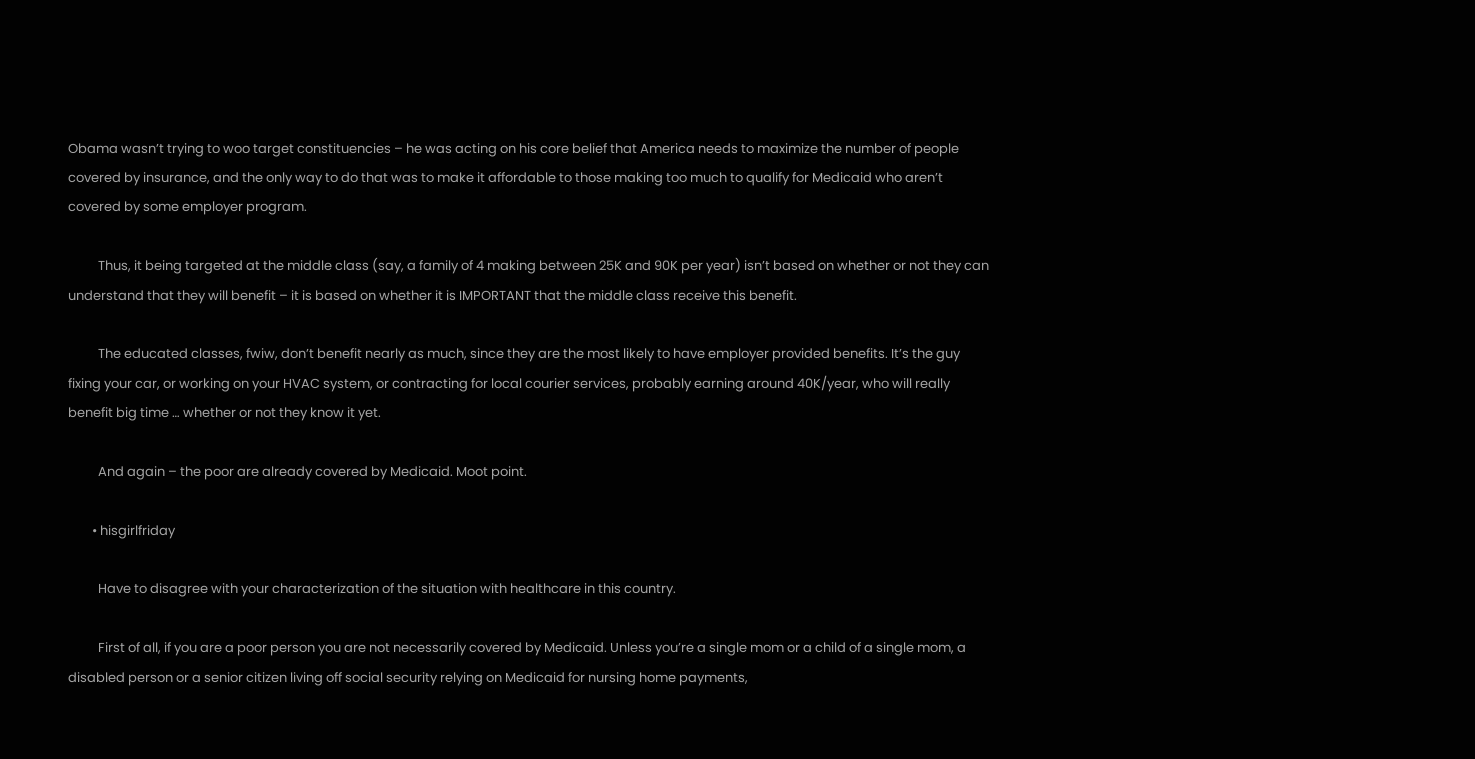Obama wasn’t trying to woo target constituencies – he was acting on his core belief that America needs to maximize the number of people covered by insurance, and the only way to do that was to make it affordable to those making too much to qualify for Medicaid who aren’t covered by some employer program.

          Thus, it being targeted at the middle class (say, a family of 4 making between 25K and 90K per year) isn’t based on whether or not they can understand that they will benefit – it is based on whether it is IMPORTANT that the middle class receive this benefit.

          The educated classes, fwiw, don’t benefit nearly as much, since they are the most likely to have employer provided benefits. It’s the guy fixing your car, or working on your HVAC system, or contracting for local courier services, probably earning around 40K/year, who will really benefit big time … whether or not they know it yet.

          And again – the poor are already covered by Medicaid. Moot point.

        • hisgirlfriday

          Have to disagree with your characterization of the situation with healthcare in this country.

          First of all, if you are a poor person you are not necessarily covered by Medicaid. Unless you’re a single mom or a child of a single mom, a disabled person or a senior citizen living off social security relying on Medicaid for nursing home payments,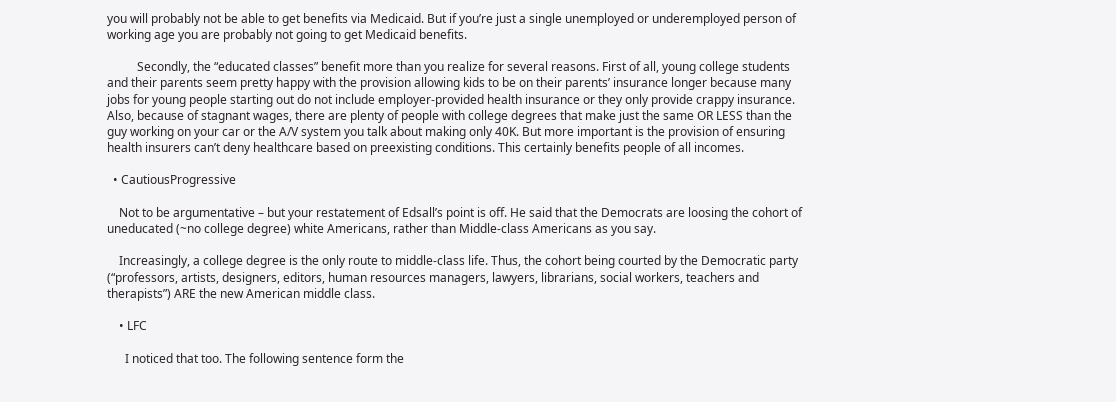you will probably not be able to get benefits via Medicaid. But if you’re just a single unemployed or underemployed person of working age you are probably not going to get Medicaid benefits.

          Secondly, the “educated classes” benefit more than you realize for several reasons. First of all, young college students and their parents seem pretty happy with the provision allowing kids to be on their parents’ insurance longer because many jobs for young people starting out do not include employer-provided health insurance or they only provide crappy insurance. Also, because of stagnant wages, there are plenty of people with college degrees that make just the same OR LESS than the guy working on your car or the A/V system you talk about making only 40K. But more important is the provision of ensuring health insurers can’t deny healthcare based on preexisting conditions. This certainly benefits people of all incomes.

  • CautiousProgressive

    Not to be argumentative – but your restatement of Edsall’s point is off. He said that the Democrats are loosing the cohort of uneducated (~no college degree) white Americans, rather than Middle-class Americans as you say.

    Increasingly, a college degree is the only route to middle-class life. Thus, the cohort being courted by the Democratic party (“professors, artists, designers, editors, human resources managers, lawyers, librarians, social workers, teachers and therapists”) ARE the new American middle class.

    • LFC

      I noticed that too. The following sentence form the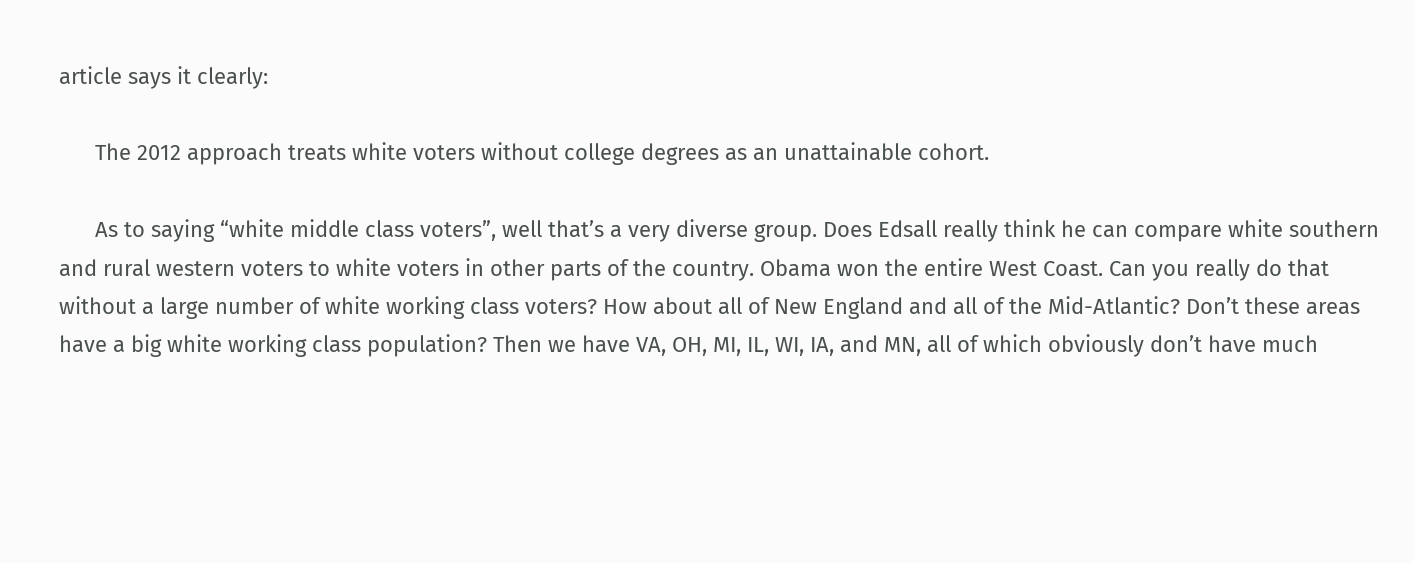article says it clearly:

      The 2012 approach treats white voters without college degrees as an unattainable cohort.

      As to saying “white middle class voters”, well that’s a very diverse group. Does Edsall really think he can compare white southern and rural western voters to white voters in other parts of the country. Obama won the entire West Coast. Can you really do that without a large number of white working class voters? How about all of New England and all of the Mid-Atlantic? Don’t these areas have a big white working class population? Then we have VA, OH, MI, IL, WI, IA, and MN, all of which obviously don’t have much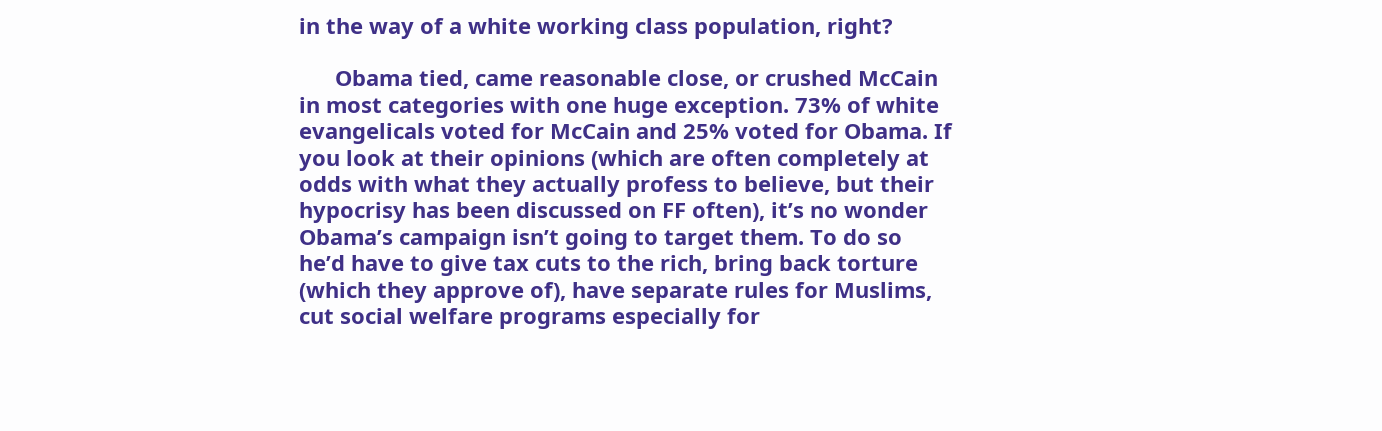in the way of a white working class population, right?

      Obama tied, came reasonable close, or crushed McCain in most categories with one huge exception. 73% of white evangelicals voted for McCain and 25% voted for Obama. If you look at their opinions (which are often completely at odds with what they actually profess to believe, but their hypocrisy has been discussed on FF often), it’s no wonder Obama’s campaign isn’t going to target them. To do so he’d have to give tax cuts to the rich, bring back torture (which they approve of), have separate rules for Muslims, cut social welfare programs especially for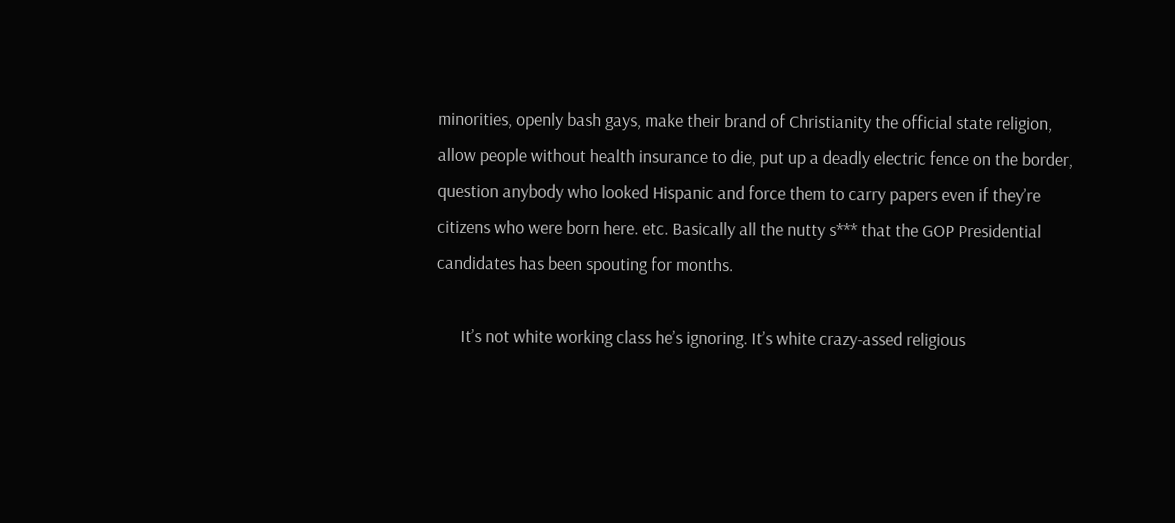minorities, openly bash gays, make their brand of Christianity the official state religion, allow people without health insurance to die, put up a deadly electric fence on the border, question anybody who looked Hispanic and force them to carry papers even if they’re citizens who were born here. etc. Basically all the nutty s*** that the GOP Presidential candidates has been spouting for months.

      It’s not white working class he’s ignoring. It’s white crazy-assed religious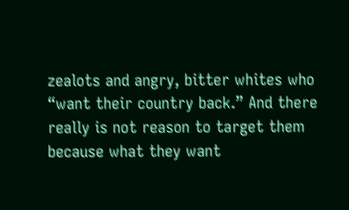zealots and angry, bitter whites who “want their country back.” And there really is not reason to target them because what they want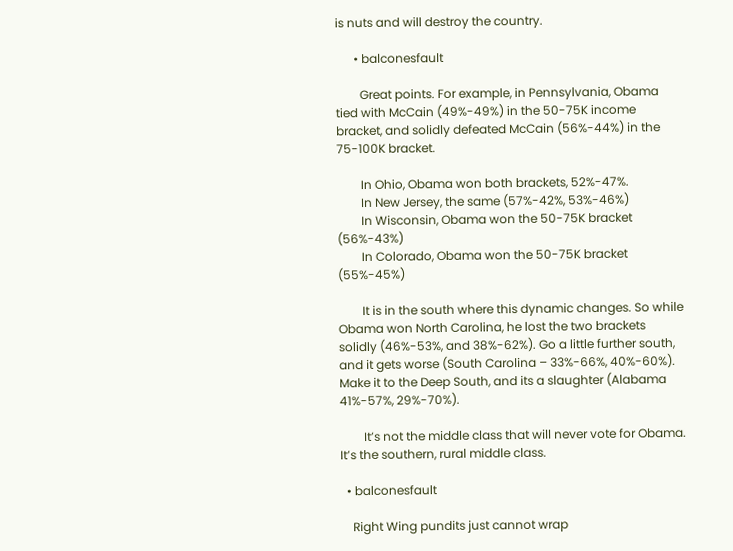is nuts and will destroy the country.

      • balconesfault

        Great points. For example, in Pennsylvania, Obama tied with McCain (49%-49%) in the 50-75K income bracket, and solidly defeated McCain (56%-44%) in the 75-100K bracket.

        In Ohio, Obama won both brackets, 52%-47%.
        In New Jersey, the same (57%-42%, 53%-46%)
        In Wisconsin, Obama won the 50-75K bracket (56%-43%)
        In Colorado, Obama won the 50-75K bracket (55%-45%)

        It is in the south where this dynamic changes. So while Obama won North Carolina, he lost the two brackets solidly (46%-53%, and 38%-62%). Go a little further south, and it gets worse (South Carolina – 33%-66%, 40%-60%). Make it to the Deep South, and its a slaughter (Alabama 41%-57%, 29%-70%).

        It’s not the middle class that will never vote for Obama. It’s the southern, rural middle class.

  • balconesfault

    Right Wing pundits just cannot wrap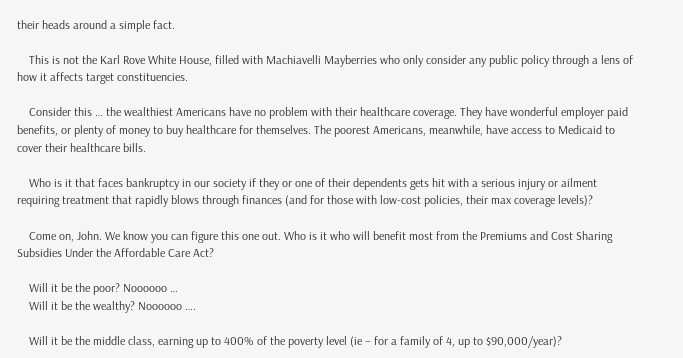their heads around a simple fact.

    This is not the Karl Rove White House, filled with Machiavelli Mayberries who only consider any public policy through a lens of how it affects target constituencies.

    Consider this … the wealthiest Americans have no problem with their healthcare coverage. They have wonderful employer paid benefits, or plenty of money to buy healthcare for themselves. The poorest Americans, meanwhile, have access to Medicaid to cover their healthcare bills.

    Who is it that faces bankruptcy in our society if they or one of their dependents gets hit with a serious injury or ailment requiring treatment that rapidly blows through finances (and for those with low-cost policies, their max coverage levels)?

    Come on, John. We know you can figure this one out. Who is it who will benefit most from the Premiums and Cost Sharing Subsidies Under the Affordable Care Act?

    Will it be the poor? Noooooo …
    Will it be the wealthy? Noooooo ….

    Will it be the middle class, earning up to 400% of the poverty level (ie – for a family of 4, up to $90,000/year)?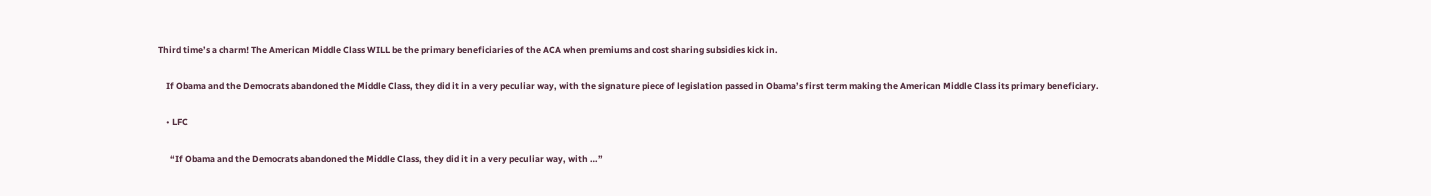Third time’s a charm! The American Middle Class WILL be the primary beneficiaries of the ACA when premiums and cost sharing subsidies kick in.

    If Obama and the Democrats abandoned the Middle Class, they did it in a very peculiar way, with the signature piece of legislation passed in Obama’s first term making the American Middle Class its primary beneficiary.

    • LFC

      “If Obama and the Democrats abandoned the Middle Class, they did it in a very peculiar way, with …”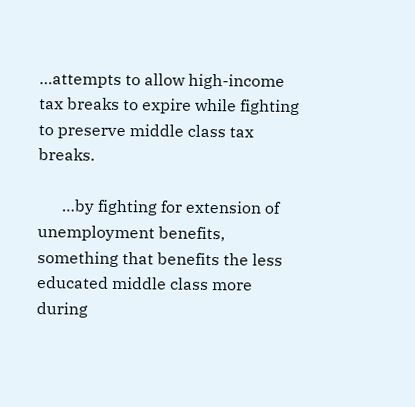…attempts to allow high-income tax breaks to expire while fighting to preserve middle class tax breaks.

      …by fighting for extension of unemployment benefits, something that benefits the less educated middle class more during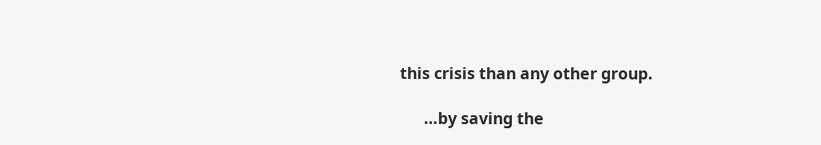this crisis than any other group.

      …by saving the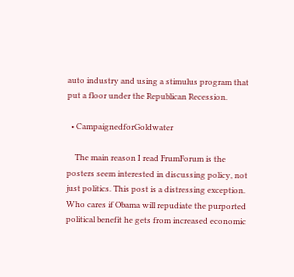auto industry and using a stimulus program that put a floor under the Republican Recession.

  • CampaignedforGoldwater

    The main reason I read FrumForum is the posters seem interested in discussing policy, not just politics. This post is a distressing exception. Who cares if Obama will repudiate the purported political benefit he gets from increased economic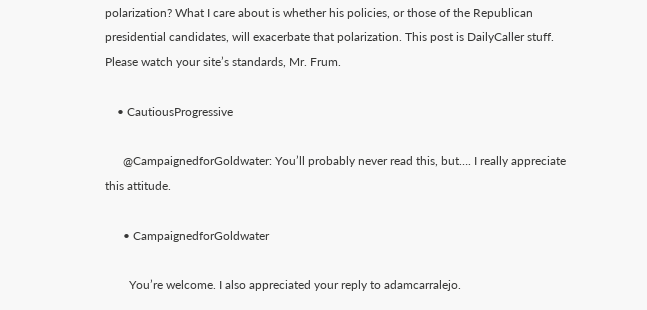polarization? What I care about is whether his policies, or those of the Republican presidential candidates, will exacerbate that polarization. This post is DailyCaller stuff. Please watch your site’s standards, Mr. Frum.

    • CautiousProgressive

      @CampaignedforGoldwater: You’ll probably never read this, but…. I really appreciate this attitude.

      • CampaignedforGoldwater

        You’re welcome. I also appreciated your reply to adamcarralejo.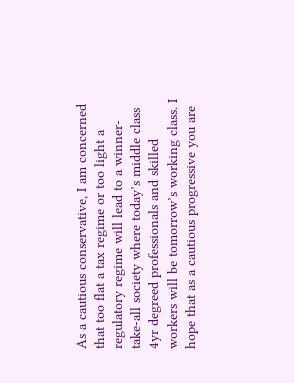As a cautious conservative, I am concerned that too flat a tax regime or too light a regulatory regime will lead to a winner-take-all society where today’s middle class 4yr degreed professionals and skilled workers will be tomorrow’s working class. I hope that as a cautious progressive you are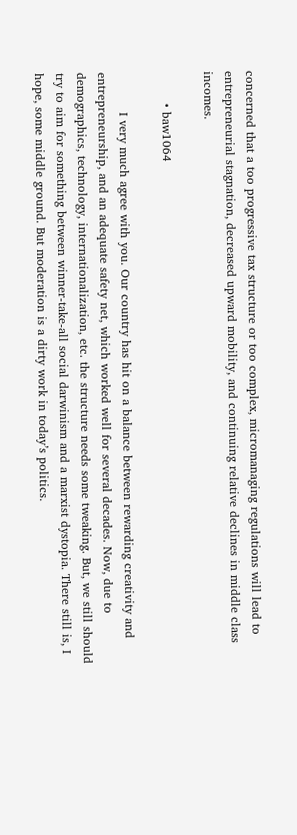concerned that a too progressive tax structure or too complex, micromanaging regulations will lead to entrepreneurial stagnation, decreased upward mobility, and continuing relative declines in middle class incomes.

        • baw1064

          I very much agree with you. Our country has hit on a balance between rewarding creativity and entrepreneurship, and an adequate safety net, which worked well for several decades. Now, due to demographics, technology, internationalization, etc. the structure needs some tweaking. But, we still should try to aim for something between winner-take-all social darwinism and a marxist dystopia. There still is, I hope, some middle ground. But moderation is a dirty work in today’s politics.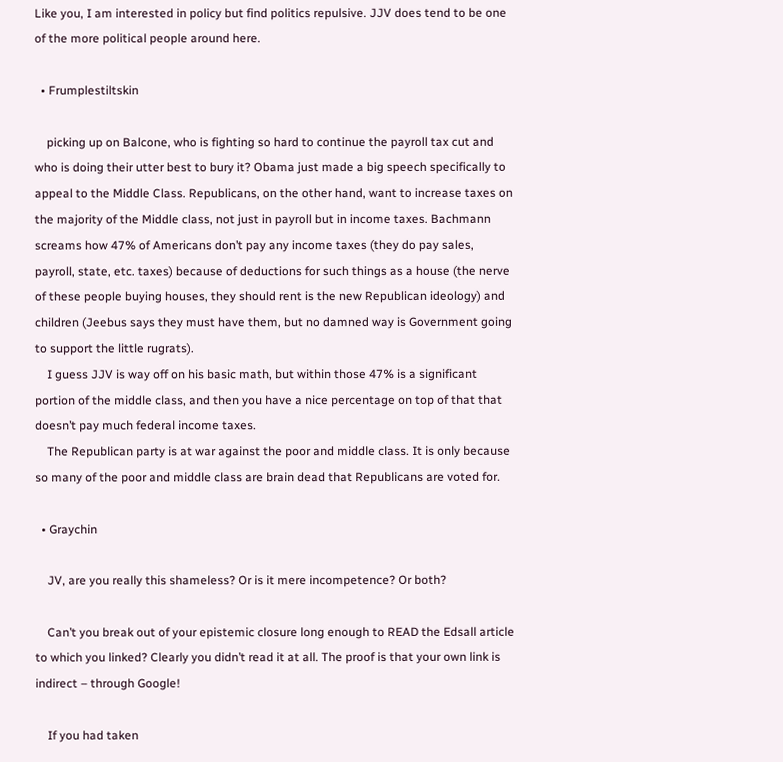Like you, I am interested in policy but find politics repulsive. JJV does tend to be one of the more political people around here.

  • Frumplestiltskin

    picking up on Balcone, who is fighting so hard to continue the payroll tax cut and who is doing their utter best to bury it? Obama just made a big speech specifically to appeal to the Middle Class. Republicans, on the other hand, want to increase taxes on the majority of the Middle class, not just in payroll but in income taxes. Bachmann screams how 47% of Americans don’t pay any income taxes (they do pay sales, payroll, state, etc. taxes) because of deductions for such things as a house (the nerve of these people buying houses, they should rent is the new Republican ideology) and children (Jeebus says they must have them, but no damned way is Government going to support the little rugrats).
    I guess JJV is way off on his basic math, but within those 47% is a significant portion of the middle class, and then you have a nice percentage on top of that that doesn’t pay much federal income taxes.
    The Republican party is at war against the poor and middle class. It is only because so many of the poor and middle class are brain dead that Republicans are voted for.

  • Graychin

    JV, are you really this shameless? Or is it mere incompetence? Or both?

    Can’t you break out of your epistemic closure long enough to READ the Edsall article to which you linked? Clearly you didn’t read it at all. The proof is that your own link is indirect – through Google!

    If you had taken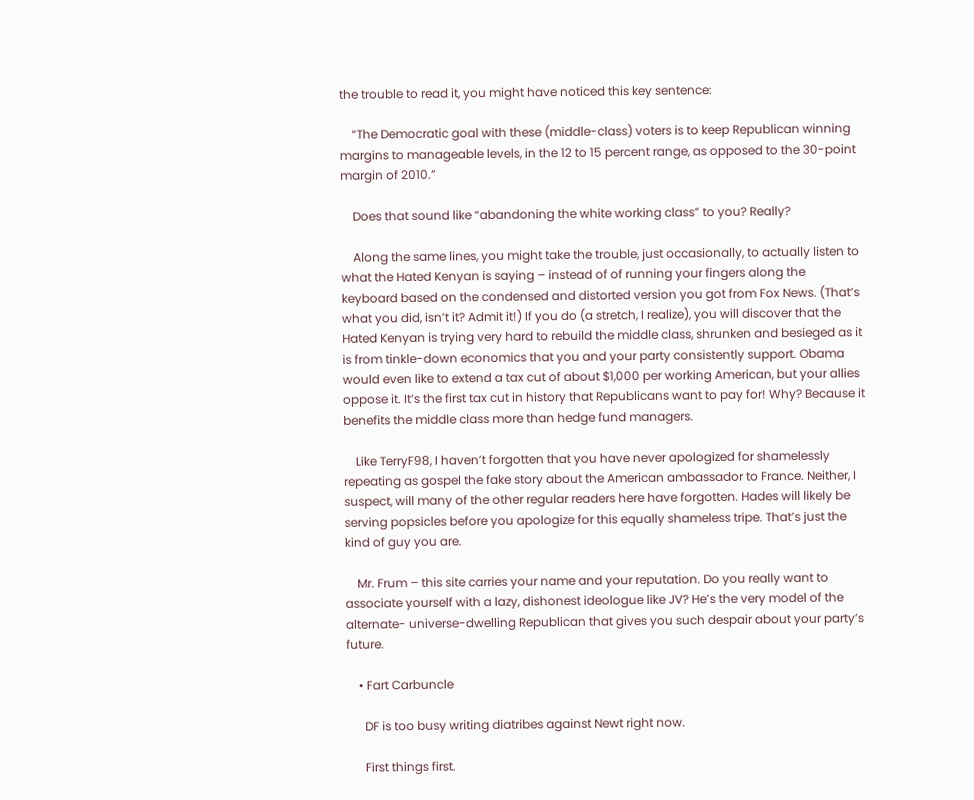the trouble to read it, you might have noticed this key sentence:

    “The Democratic goal with these (middle-class) voters is to keep Republican winning margins to manageable levels, in the 12 to 15 percent range, as opposed to the 30-point margin of 2010.”

    Does that sound like “abandoning the white working class” to you? Really?

    Along the same lines, you might take the trouble, just occasionally, to actually listen to what the Hated Kenyan is saying – instead of of running your fingers along the keyboard based on the condensed and distorted version you got from Fox News. (That’s what you did, isn’t it? Admit it!) If you do (a stretch, I realize), you will discover that the Hated Kenyan is trying very hard to rebuild the middle class, shrunken and besieged as it is from tinkle-down economics that you and your party consistently support. Obama would even like to extend a tax cut of about $1,000 per working American, but your allies oppose it. It’s the first tax cut in history that Republicans want to pay for! Why? Because it benefits the middle class more than hedge fund managers.

    Like TerryF98, I haven’t forgotten that you have never apologized for shamelessly repeating as gospel the fake story about the American ambassador to France. Neither, I suspect, will many of the other regular readers here have forgotten. Hades will likely be serving popsicles before you apologize for this equally shameless tripe. That’s just the kind of guy you are.

    Mr. Frum – this site carries your name and your reputation. Do you really want to associate yourself with a lazy, dishonest ideologue like JV? He’s the very model of the alternate- universe-dwelling Republican that gives you such despair about your party’s future.

    • Fart Carbuncle

      DF is too busy writing diatribes against Newt right now.

      First things first.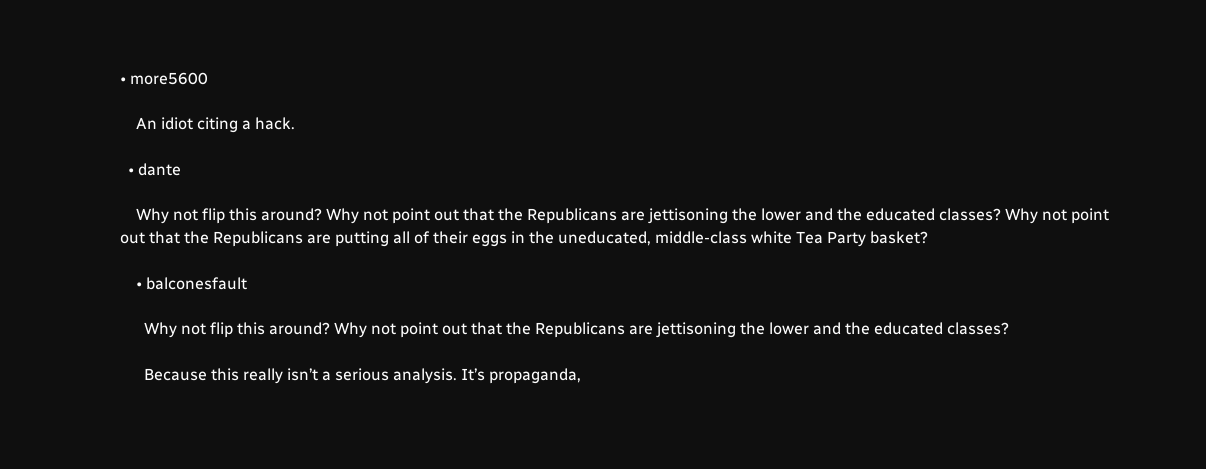• more5600

    An idiot citing a hack.

  • dante

    Why not flip this around? Why not point out that the Republicans are jettisoning the lower and the educated classes? Why not point out that the Republicans are putting all of their eggs in the uneducated, middle-class white Tea Party basket?

    • balconesfault

      Why not flip this around? Why not point out that the Republicans are jettisoning the lower and the educated classes?

      Because this really isn’t a serious analysis. It’s propaganda,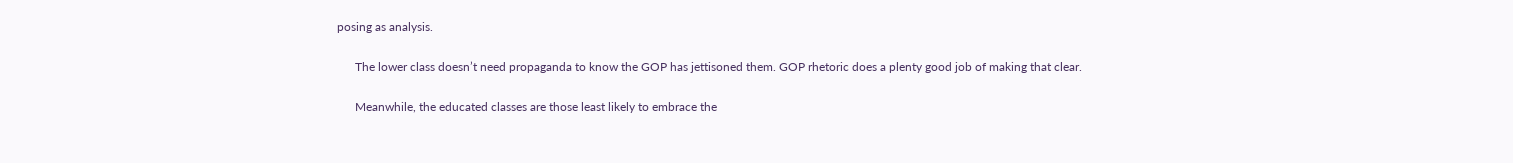posing as analysis.

      The lower class doesn’t need propaganda to know the GOP has jettisoned them. GOP rhetoric does a plenty good job of making that clear.

      Meanwhile, the educated classes are those least likely to embrace the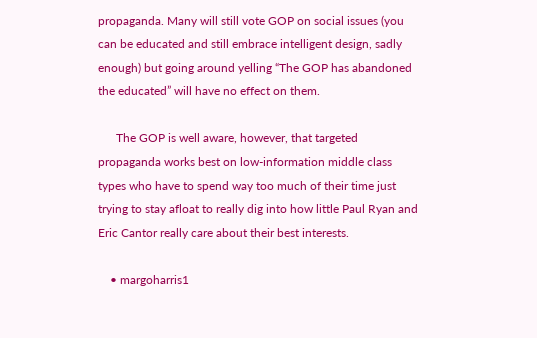propaganda. Many will still vote GOP on social issues (you can be educated and still embrace intelligent design, sadly enough) but going around yelling “The GOP has abandoned the educated” will have no effect on them.

      The GOP is well aware, however, that targeted propaganda works best on low-information middle class types who have to spend way too much of their time just trying to stay afloat to really dig into how little Paul Ryan and Eric Cantor really care about their best interests.

    • margoharris1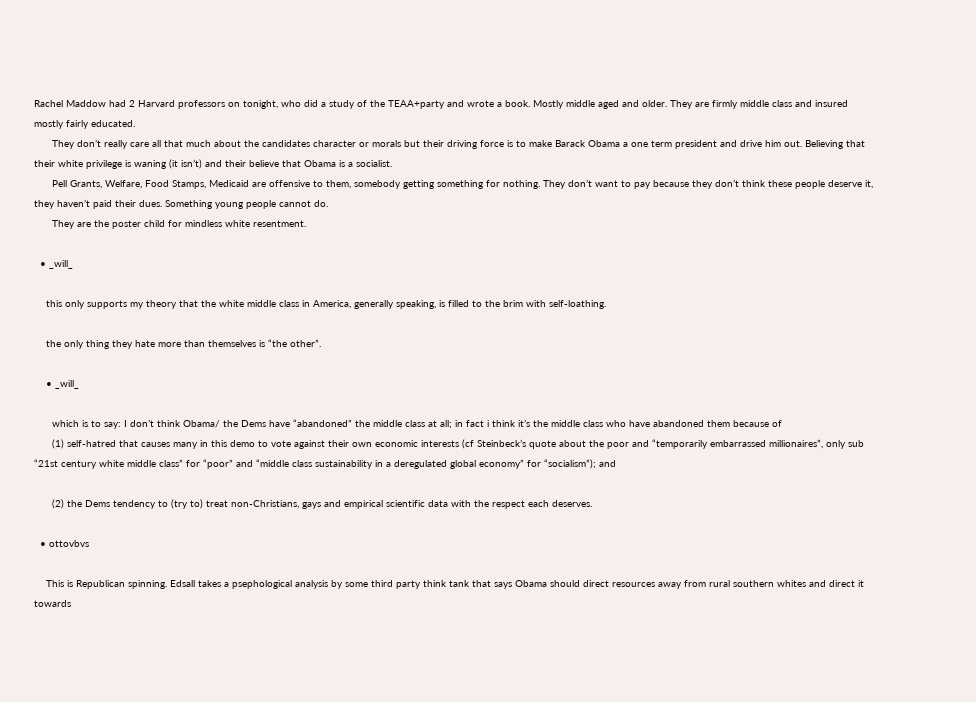Rachel Maddow had 2 Harvard professors on tonight, who did a study of the TEAA+party and wrote a book. Mostly middle aged and older. They are firmly middle class and insured mostly fairly educated.
      They don’t really care all that much about the candidates character or morals but their driving force is to make Barack Obama a one term president and drive him out. Believing that their white privilege is waning (it isn’t) and their believe that Obama is a socialist.
      Pell Grants, Welfare, Food Stamps, Medicaid are offensive to them, somebody getting something for nothing. They don’t want to pay because they don’t think these people deserve it, they haven’t paid their dues. Something young people cannot do.
      They are the poster child for mindless white resentment.

  • _will_

    this only supports my theory that the white middle class in America, generally speaking, is filled to the brim with self-loathing.

    the only thing they hate more than themselves is “the other”.

    • _will_

      which is to say: I don’t think Obama/ the Dems have “abandoned” the middle class at all; in fact i think it’s the middle class who have abandoned them because of
      (1) self-hatred that causes many in this demo to vote against their own economic interests (cf Steinbeck’s quote about the poor and “temporarily embarrassed millionaires”, only sub “21st century white middle class” for “poor” and “middle class sustainability in a deregulated global economy” for “socialism”); and

      (2) the Dems tendency to (try to) treat non-Christians, gays and empirical scientific data with the respect each deserves.

  • ottovbvs

    This is Republican spinning. Edsall takes a psephological analysis by some third party think tank that says Obama should direct resources away from rural southern whites and direct it towards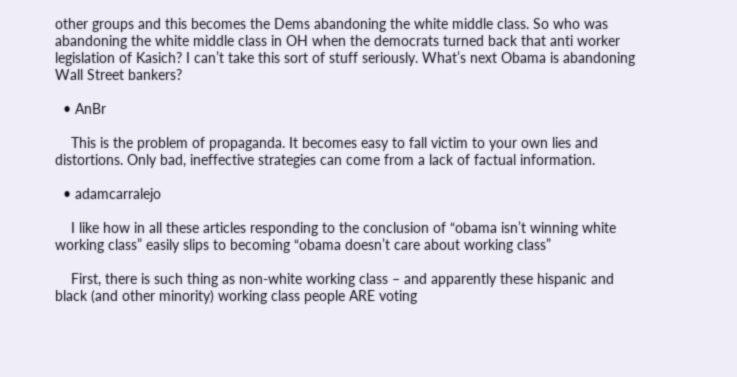other groups and this becomes the Dems abandoning the white middle class. So who was abandoning the white middle class in OH when the democrats turned back that anti worker legislation of Kasich? I can’t take this sort of stuff seriously. What’s next Obama is abandoning Wall Street bankers?

  • AnBr

    This is the problem of propaganda. It becomes easy to fall victim to your own lies and distortions. Only bad, ineffective strategies can come from a lack of factual information.

  • adamcarralejo

    I like how in all these articles responding to the conclusion of “obama isn’t winning white working class” easily slips to becoming “obama doesn’t care about working class”

    First, there is such thing as non-white working class – and apparently these hispanic and black (and other minority) working class people ARE voting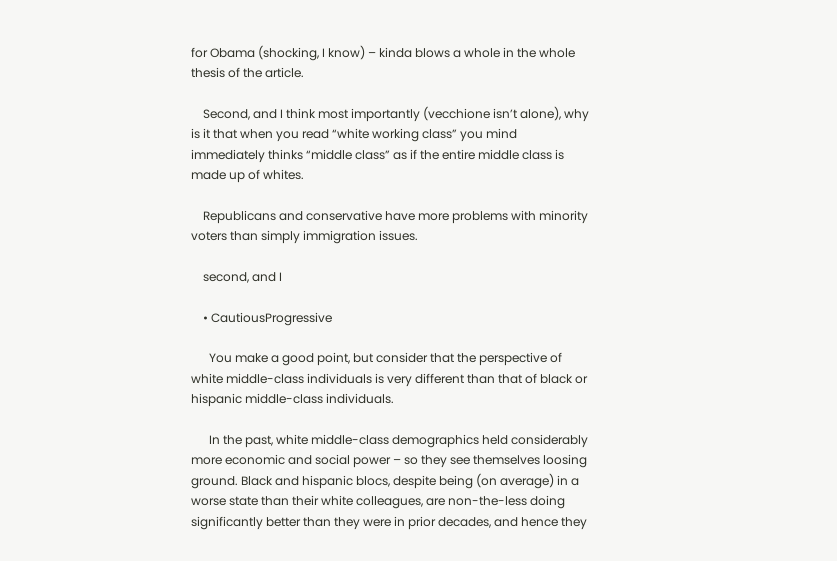for Obama (shocking, I know) – kinda blows a whole in the whole thesis of the article.

    Second, and I think most importantly (vecchione isn’t alone), why is it that when you read “white working class” you mind immediately thinks “middle class” as if the entire middle class is made up of whites.

    Republicans and conservative have more problems with minority voters than simply immigration issues.

    second, and I

    • CautiousProgressive

      You make a good point, but consider that the perspective of white middle-class individuals is very different than that of black or hispanic middle-class individuals.

      In the past, white middle-class demographics held considerably more economic and social power – so they see themselves loosing ground. Black and hispanic blocs, despite being (on average) in a worse state than their white colleagues, are non-the-less doing significantly better than they were in prior decades, and hence they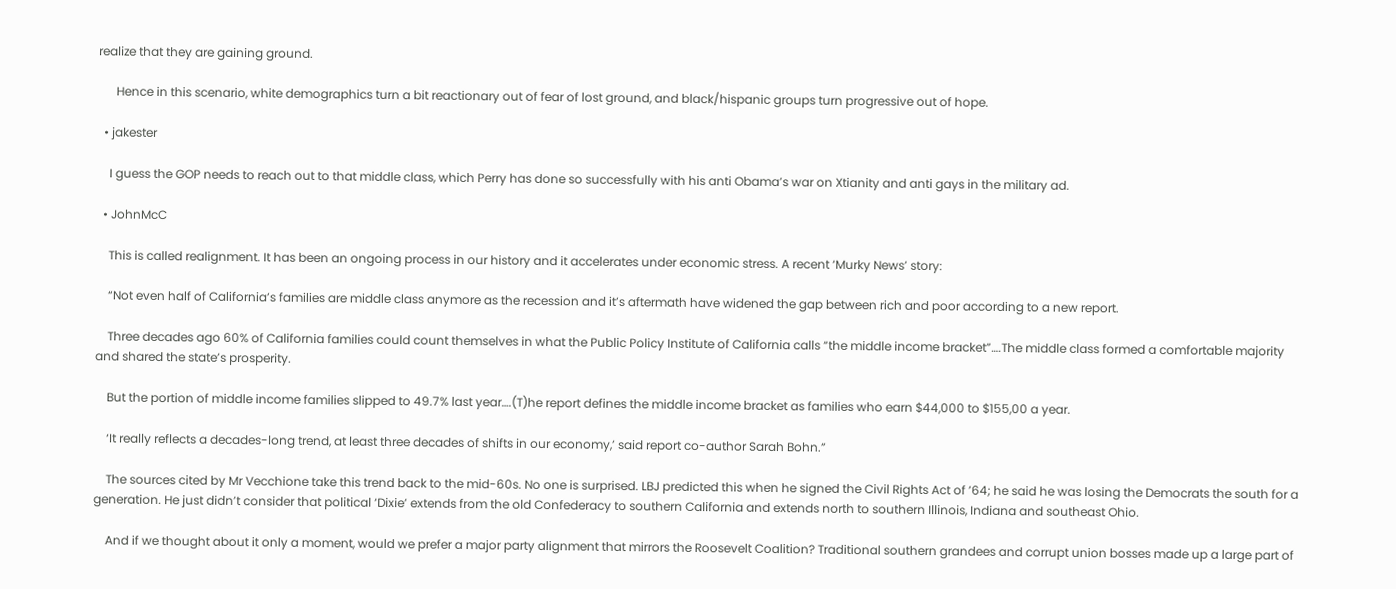realize that they are gaining ground.

      Hence in this scenario, white demographics turn a bit reactionary out of fear of lost ground, and black/hispanic groups turn progressive out of hope.

  • jakester

    I guess the GOP needs to reach out to that middle class, which Perry has done so successfully with his anti Obama’s war on Xtianity and anti gays in the military ad.

  • JohnMcC

    This is called realignment. It has been an ongoing process in our history and it accelerates under economic stress. A recent ‘Murky News’ story:

    “Not even half of California’s families are middle class anymore as the recession and it’s aftermath have widened the gap between rich and poor according to a new report.

    Three decades ago 60% of California families could count themselves in what the Public Policy Institute of California calls “the middle income bracket”….The middle class formed a comfortable majority and shared the state’s prosperity.

    But the portion of middle income families slipped to 49.7% last year….(T)he report defines the middle income bracket as families who earn $44,000 to $155,00 a year.

    ‘It really reflects a decades-long trend, at least three decades of shifts in our economy,’ said report co-author Sarah Bohn.”

    The sources cited by Mr Vecchione take this trend back to the mid-60s. No one is surprised. LBJ predicted this when he signed the Civil Rights Act of ’64; he said he was losing the Democrats the south for a generation. He just didn’t consider that political ‘Dixie’ extends from the old Confederacy to southern California and extends north to southern Illinois, Indiana and southeast Ohio.

    And if we thought about it only a moment, would we prefer a major party alignment that mirrors the Roosevelt Coalition? Traditional southern grandees and corrupt union bosses made up a large part of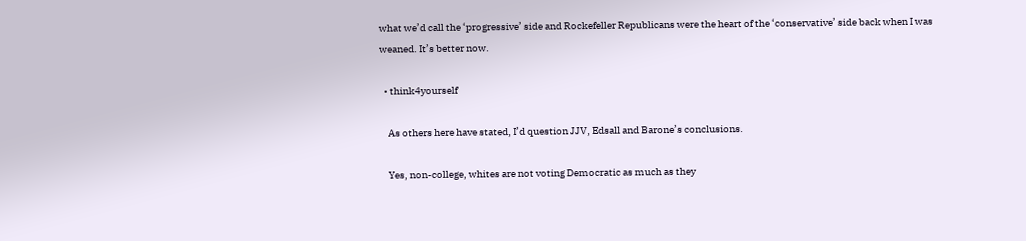what we’d call the ‘progressive’ side and Rockefeller Republicans were the heart of the ‘conservative’ side back when I was weaned. It’s better now.

  • think4yourself

    As others here have stated, I’d question JJV, Edsall and Barone’s conclusions.

    Yes, non-college, whites are not voting Democratic as much as they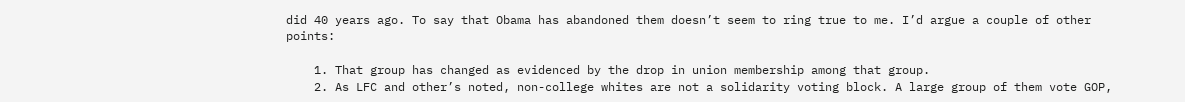did 40 years ago. To say that Obama has abandoned them doesn’t seem to ring true to me. I’d argue a couple of other points:

    1. That group has changed as evidenced by the drop in union membership among that group.
    2. As LFC and other’s noted, non-college whites are not a solidarity voting block. A large group of them vote GOP,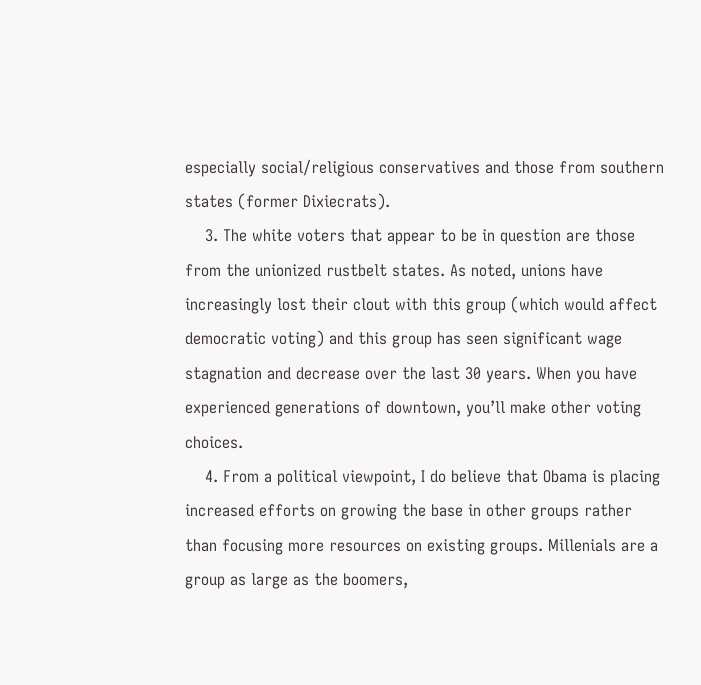especially social/religious conservatives and those from southern states (former Dixiecrats).
    3. The white voters that appear to be in question are those from the unionized rustbelt states. As noted, unions have increasingly lost their clout with this group (which would affect democratic voting) and this group has seen significant wage stagnation and decrease over the last 30 years. When you have experienced generations of downtown, you’ll make other voting choices.
    4. From a political viewpoint, I do believe that Obama is placing increased efforts on growing the base in other groups rather than focusing more resources on existing groups. Millenials are a group as large as the boomers,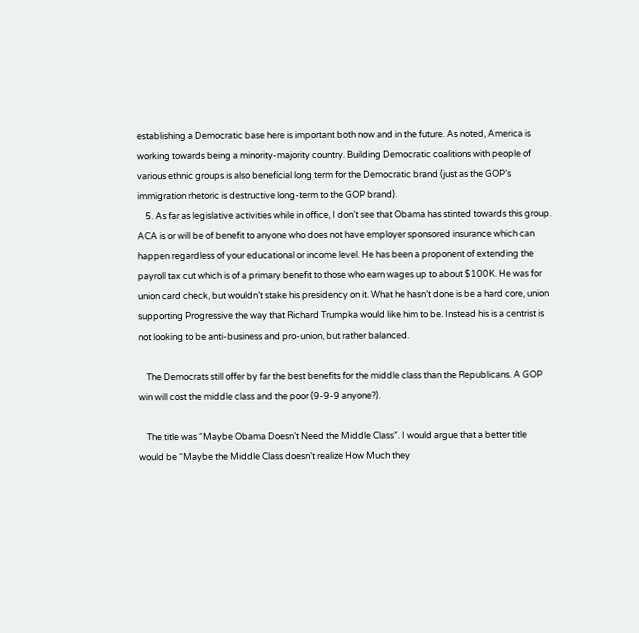establishing a Democratic base here is important both now and in the future. As noted, America is working towards being a minority-majority country. Building Democratic coalitions with people of various ethnic groups is also beneficial long term for the Democratic brand (just as the GOP’s immigration rhetoric is destructive long-term to the GOP brand).
    5. As far as legislative activities while in office, I don’t see that Obama has stinted towards this group. ACA is or will be of benefit to anyone who does not have employer sponsored insurance which can happen regardless of your educational or income level. He has been a proponent of extending the payroll tax cut which is of a primary benefit to those who earn wages up to about $100K. He was for union card check, but wouldn’t stake his presidency on it. What he hasn’t done is be a hard core, union supporting Progressive the way that Richard Trumpka would like him to be. Instead his is a centrist is not looking to be anti-business and pro-union, but rather balanced.

    The Democrats still offer by far the best benefits for the middle class than the Republicans. A GOP win will cost the middle class and the poor (9-9-9 anyone?).

    The title was “Maybe Obama Doesn’t Need the Middle Class”. I would argue that a better title would be “Maybe the Middle Class doesn’t realize How Much they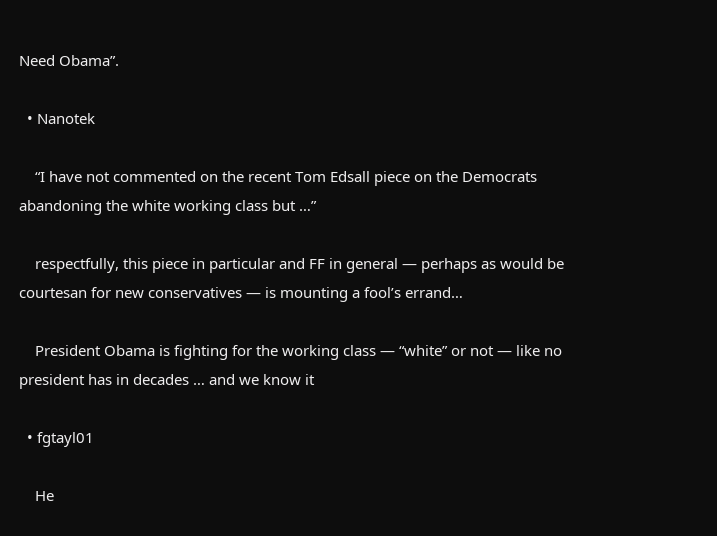Need Obama”.

  • Nanotek

    “I have not commented on the recent Tom Edsall piece on the Democrats abandoning the white working class but …”

    respectfully, this piece in particular and FF in general — perhaps as would be courtesan for new conservatives — is mounting a fool’s errand…

    President Obama is fighting for the working class — “white” or not — like no president has in decades … and we know it

  • fgtayl01

    He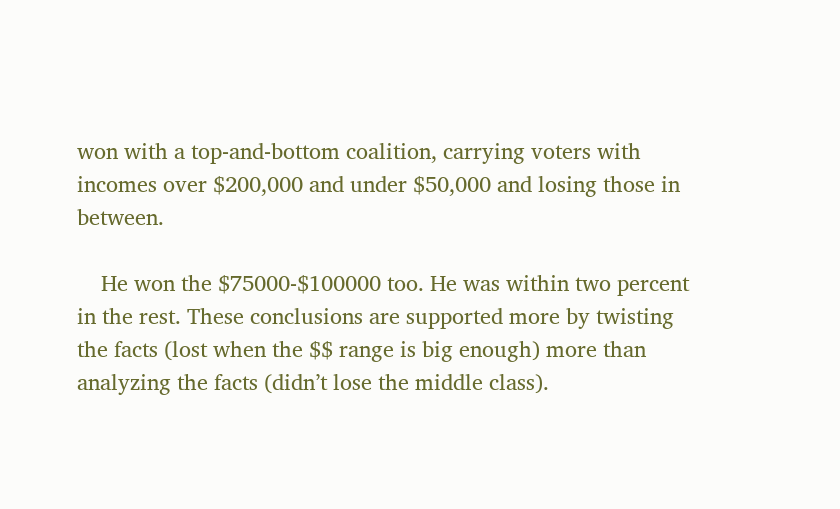won with a top-and-bottom coalition, carrying voters with incomes over $200,000 and under $50,000 and losing those in between.

    He won the $75000-$100000 too. He was within two percent in the rest. These conclusions are supported more by twisting the facts (lost when the $$ range is big enough) more than analyzing the facts (didn’t lose the middle class).